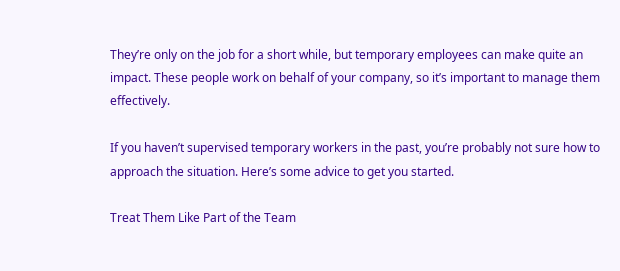They’re only on the job for a short while, but temporary employees can make quite an impact. These people work on behalf of your company, so it’s important to manage them effectively.

If you haven’t supervised temporary workers in the past, you’re probably not sure how to approach the situation. Here’s some advice to get you started.

Treat Them Like Part of the Team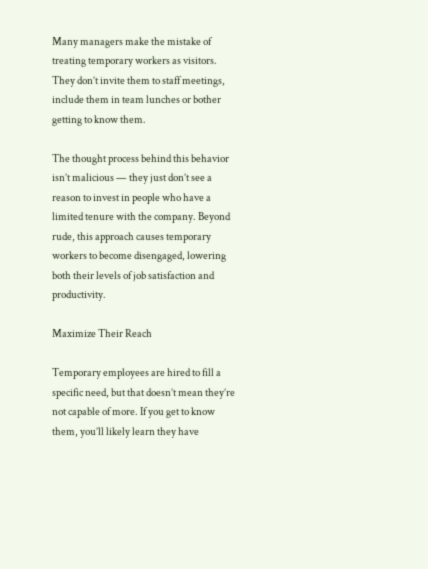Many managers make the mistake of treating temporary workers as visitors. They don’t invite them to staff meetings, include them in team lunches or bother getting to know them.

The thought process behind this behavior isn’t malicious — they just don’t see a reason to invest in people who have a limited tenure with the company. Beyond rude, this approach causes temporary workers to become disengaged, lowering both their levels of job satisfaction and productivity.

Maximize Their Reach

Temporary employees are hired to fill a specific need, but that doesn’t mean they’re not capable of more. If you get to know them, you’ll likely learn they have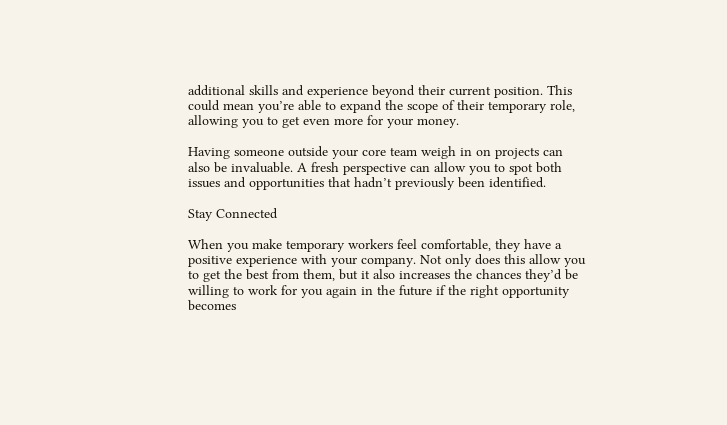additional skills and experience beyond their current position. This could mean you’re able to expand the scope of their temporary role, allowing you to get even more for your money.

Having someone outside your core team weigh in on projects can also be invaluable. A fresh perspective can allow you to spot both issues and opportunities that hadn’t previously been identified.

Stay Connected

When you make temporary workers feel comfortable, they have a positive experience with your company. Not only does this allow you to get the best from them, but it also increases the chances they’d be willing to work for you again in the future if the right opportunity becomes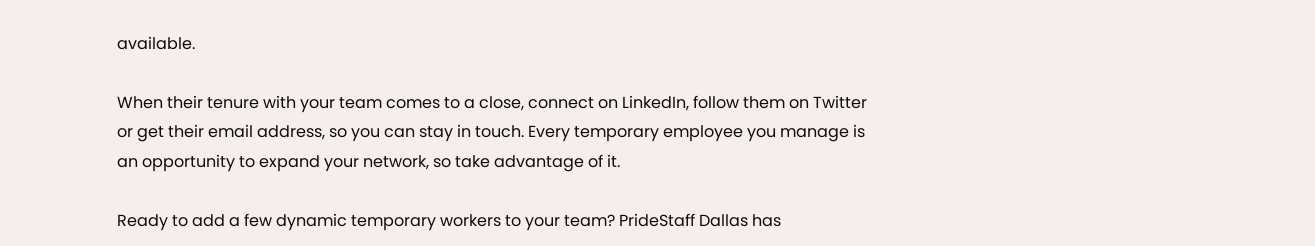available.

When their tenure with your team comes to a close, connect on LinkedIn, follow them on Twitter or get their email address, so you can stay in touch. Every temporary employee you manage is an opportunity to expand your network, so take advantage of it.

Ready to add a few dynamic temporary workers to your team? PrideStaff Dallas has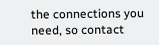the connections you need, so contact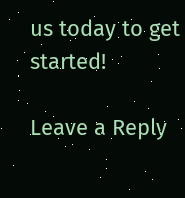us today to get started!

Leave a Reply